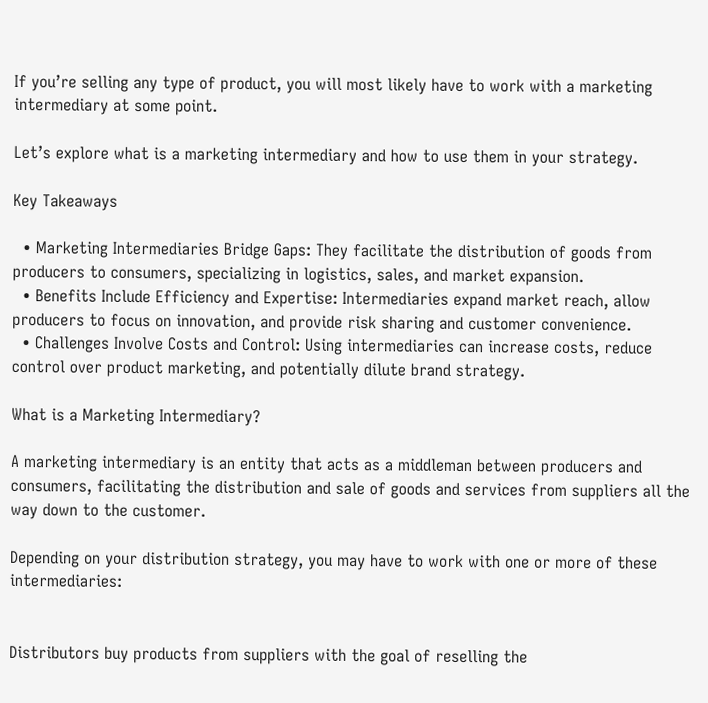If you’re selling any type of product, you will most likely have to work with a marketing intermediary at some point.

Let’s explore what is a marketing intermediary and how to use them in your strategy.

Key Takeaways

  • Marketing Intermediaries Bridge Gaps: They facilitate the distribution of goods from producers to consumers, specializing in logistics, sales, and market expansion.
  • Benefits Include Efficiency and Expertise: Intermediaries expand market reach, allow producers to focus on innovation, and provide risk sharing and customer convenience.
  • Challenges Involve Costs and Control: Using intermediaries can increase costs, reduce control over product marketing, and potentially dilute brand strategy.

What is a Marketing Intermediary?

A marketing intermediary is an entity that acts as a middleman between producers and consumers, facilitating the distribution and sale of goods and services from suppliers all the way down to the customer.

Depending on your distribution strategy, you may have to work with one or more of these intermediaries:


Distributors buy products from suppliers with the goal of reselling the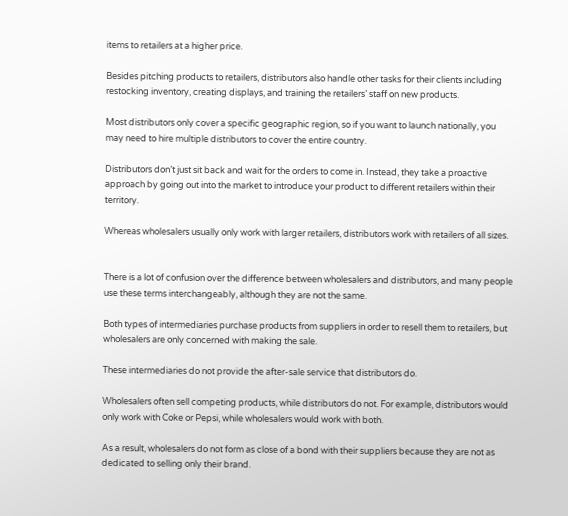items to retailers at a higher price.

Besides pitching products to retailers, distributors also handle other tasks for their clients including restocking inventory, creating displays, and training the retailers’ staff on new products.

Most distributors only cover a specific geographic region, so if you want to launch nationally, you may need to hire multiple distributors to cover the entire country.

Distributors don’t just sit back and wait for the orders to come in. Instead, they take a proactive approach by going out into the market to introduce your product to different retailers within their territory.

Whereas wholesalers usually only work with larger retailers, distributors work with retailers of all sizes.


There is a lot of confusion over the difference between wholesalers and distributors, and many people use these terms interchangeably, although they are not the same.

Both types of intermediaries purchase products from suppliers in order to resell them to retailers, but wholesalers are only concerned with making the sale.

These intermediaries do not provide the after-sale service that distributors do.

Wholesalers often sell competing products, while distributors do not. For example, distributors would only work with Coke or Pepsi, while wholesalers would work with both.

As a result, wholesalers do not form as close of a bond with their suppliers because they are not as dedicated to selling only their brand.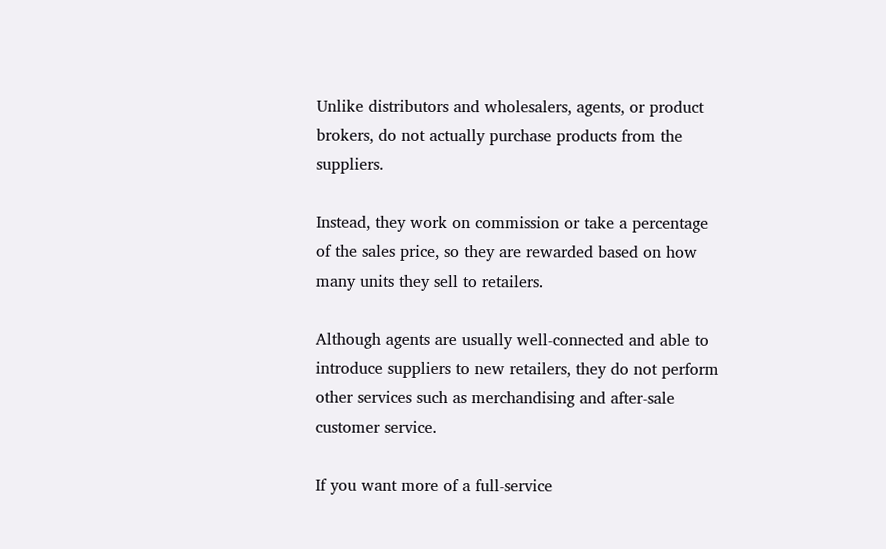Unlike distributors and wholesalers, agents, or product brokers, do not actually purchase products from the suppliers.

Instead, they work on commission or take a percentage of the sales price, so they are rewarded based on how many units they sell to retailers.

Although agents are usually well-connected and able to introduce suppliers to new retailers, they do not perform other services such as merchandising and after-sale customer service.

If you want more of a full-service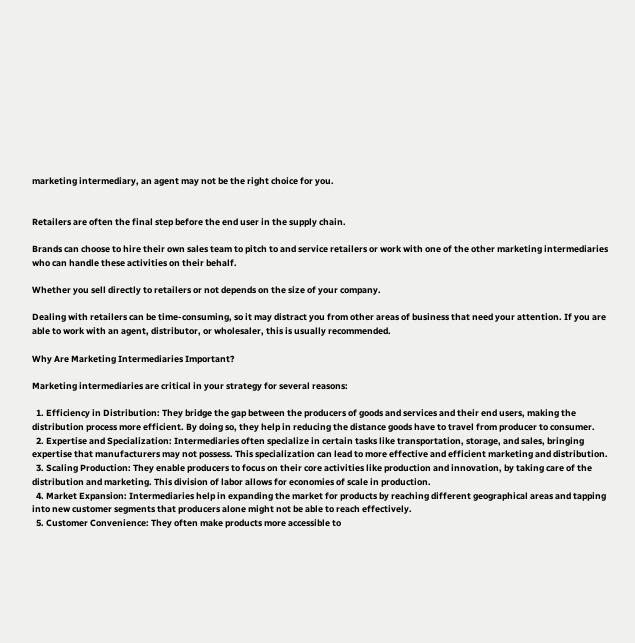marketing intermediary, an agent may not be the right choice for you.


Retailers are often the final step before the end user in the supply chain.

Brands can choose to hire their own sales team to pitch to and service retailers or work with one of the other marketing intermediaries who can handle these activities on their behalf.

Whether you sell directly to retailers or not depends on the size of your company.

Dealing with retailers can be time-consuming, so it may distract you from other areas of business that need your attention. If you are able to work with an agent, distributor, or wholesaler, this is usually recommended.

Why Are Marketing Intermediaries Important?

Marketing intermediaries are critical in your strategy for several reasons:

  1. Efficiency in Distribution: They bridge the gap between the producers of goods and services and their end users, making the distribution process more efficient. By doing so, they help in reducing the distance goods have to travel from producer to consumer.
  2. Expertise and Specialization: Intermediaries often specialize in certain tasks like transportation, storage, and sales, bringing expertise that manufacturers may not possess. This specialization can lead to more effective and efficient marketing and distribution.
  3. Scaling Production: They enable producers to focus on their core activities like production and innovation, by taking care of the distribution and marketing. This division of labor allows for economies of scale in production.
  4. Market Expansion: Intermediaries help in expanding the market for products by reaching different geographical areas and tapping into new customer segments that producers alone might not be able to reach effectively.
  5. Customer Convenience: They often make products more accessible to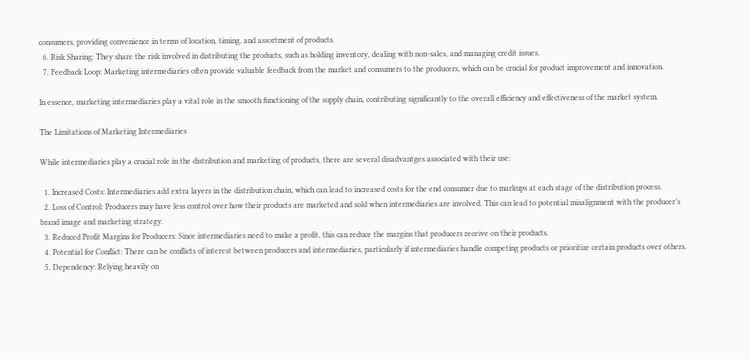consumers, providing convenience in terms of location, timing, and assortment of products.
  6. Risk Sharing: They share the risk involved in distributing the products, such as holding inventory, dealing with non-sales, and managing credit issues.
  7. Feedback Loop: Marketing intermediaries often provide valuable feedback from the market and consumers to the producers, which can be crucial for product improvement and innovation.

In essence, marketing intermediaries play a vital role in the smooth functioning of the supply chain, contributing significantly to the overall efficiency and effectiveness of the market system.

The Limitations of Marketing Intermediaries

While intermediaries play a crucial role in the distribution and marketing of products, there are several disadvantges associated with their use:

  1. Increased Costs: Intermediaries add extra layers in the distribution chain, which can lead to increased costs for the end consumer due to markups at each stage of the distribution process.
  2. Loss of Control: Producers may have less control over how their products are marketed and sold when intermediaries are involved. This can lead to potential misalignment with the producer’s brand image and marketing strategy.
  3. Reduced Profit Margins for Producers: Since intermediaries need to make a profit, this can reduce the margins that producers receive on their products.
  4. Potential for Conflict: There can be conflicts of interest between producers and intermediaries, particularly if intermediaries handle competing products or prioritize certain products over others.
  5. Dependency: Relying heavily on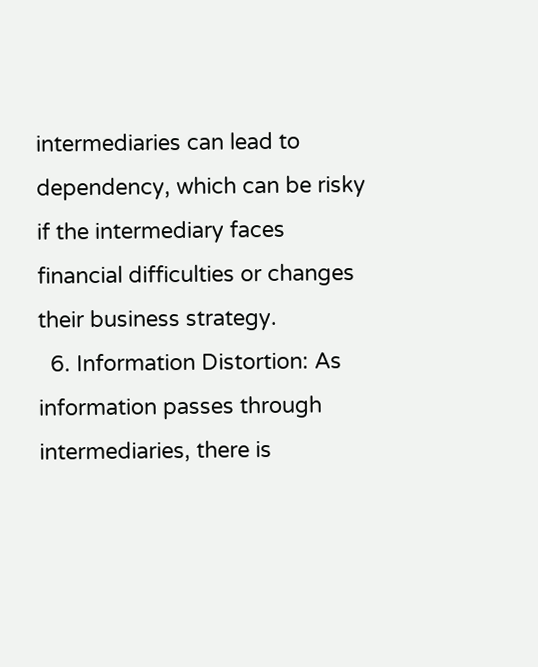intermediaries can lead to dependency, which can be risky if the intermediary faces financial difficulties or changes their business strategy.
  6. Information Distortion: As information passes through intermediaries, there is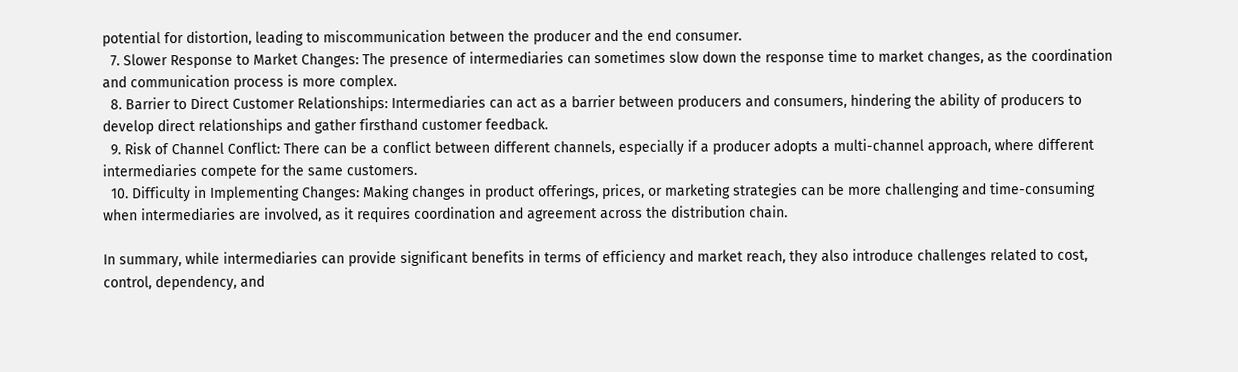potential for distortion, leading to miscommunication between the producer and the end consumer.
  7. Slower Response to Market Changes: The presence of intermediaries can sometimes slow down the response time to market changes, as the coordination and communication process is more complex.
  8. Barrier to Direct Customer Relationships: Intermediaries can act as a barrier between producers and consumers, hindering the ability of producers to develop direct relationships and gather firsthand customer feedback.
  9. Risk of Channel Conflict: There can be a conflict between different channels, especially if a producer adopts a multi-channel approach, where different intermediaries compete for the same customers.
  10. Difficulty in Implementing Changes: Making changes in product offerings, prices, or marketing strategies can be more challenging and time-consuming when intermediaries are involved, as it requires coordination and agreement across the distribution chain.

In summary, while intermediaries can provide significant benefits in terms of efficiency and market reach, they also introduce challenges related to cost, control, dependency, and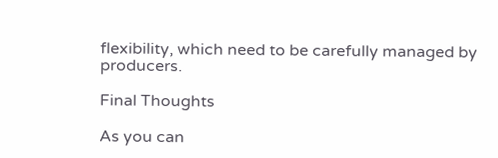flexibility, which need to be carefully managed by producers.

Final Thoughts

As you can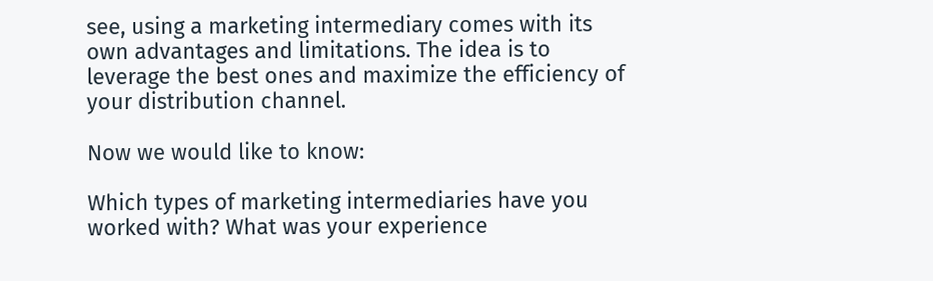see, using a marketing intermediary comes with its own advantages and limitations. The idea is to leverage the best ones and maximize the efficiency of your distribution channel.

Now we would like to know:

Which types of marketing intermediaries have you worked with? What was your experience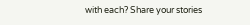with each? Share your stories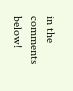in the comments below!